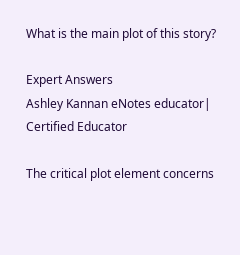What is the main plot of this story?

Expert Answers
Ashley Kannan eNotes educator| Certified Educator

The critical plot element concerns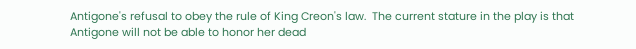Antigone's refusal to obey the rule of King Creon's law.  The current stature in the play is that Antigone will not be able to honor her dead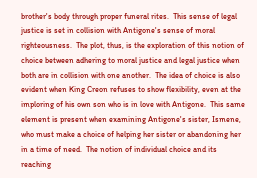brother's body through proper funeral rites.  This sense of legal justice is set in collision with Antigone's sense of moral righteousness.  The plot, thus, is the exploration of this notion of choice between adhering to moral justice and legal justice when both are in collision with one another.  The idea of choice is also evident when King Creon refuses to show flexibility, even at the imploring of his own son who is in love with Antigone.  This same element is present when examining Antigone's sister, Ismene, who must make a choice of helping her sister or abandoning her in a time of need.  The notion of individual choice and its reaching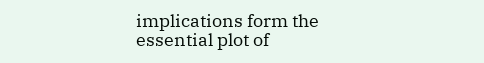implications form the essential plot of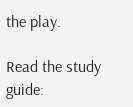the play.

Read the study guide: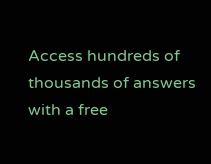Access hundreds of thousands of answers with a free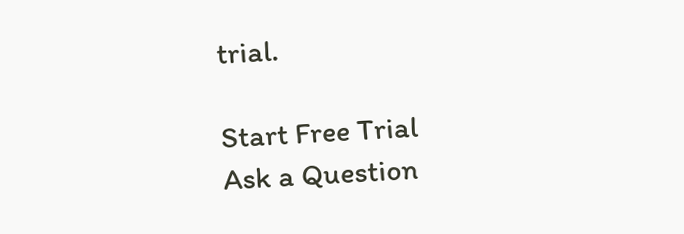trial.

Start Free Trial
Ask a Question